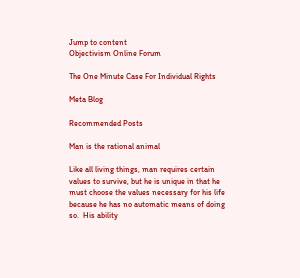Jump to content
Objectivism Online Forum

The One Minute Case For Individual Rights

Meta Blog

Recommended Posts

Man is the rational animal

Like all living things, man requires certain values to survive, but he is unique in that he must choose the values necessary for his life because he has no automatic means of doing so.  His ability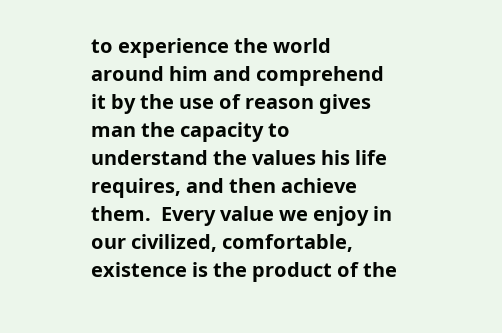to experience the world around him and comprehend it by the use of reason gives man the capacity to understand the values his life requires, and then achieve them.  Every value we enjoy in our civilized, comfortable, existence is the product of the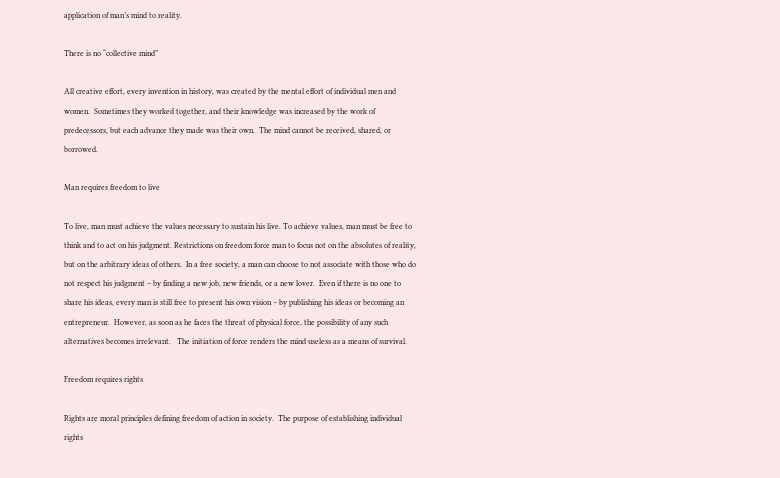application of man’s mind to reality.

There is no “collective mind”

All creative effort, every invention in history, was created by the mental effort of individual men and women.  Sometimes they worked together, and their knowledge was increased by the work of predecessors, but each advance they made was their own.  The mind cannot be received, shared, or borrowed.

Man requires freedom to live

To live, man must achieve the values necessary to sustain his live. To achieve values, man must be free to think and to act on his judgment. Restrictions on freedom force man to focus not on the absolutes of reality, but on the arbitrary ideas of others.  In a free society, a man can choose to not associate with those who do not respect his judgment – by finding a new job, new friends, or a new lover.  Even if there is no one to share his ideas, every man is still free to present his own vision – by publishing his ideas or becoming an entrepreneur.  However, as soon as he faces the threat of physical force, the possibility of any such alternatives becomes irrelevant.   The initiation of force renders the mind useless as a means of survival.

Freedom requires rights

Rights are moral principles defining freedom of action in society.  The purpose of establishing individual rights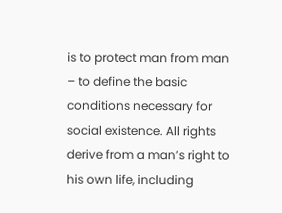is to protect man from man – to define the basic conditions necessary for social existence. All rights derive from a man’s right to his own life, including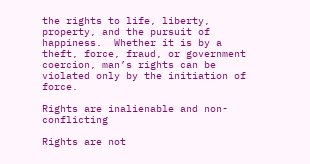the rights to life, liberty, property, and the pursuit of happiness.  Whether it is by a theft, force, fraud, or government coercion, man’s rights can be violated only by the initiation of force.

Rights are inalienable and non-conflicting

Rights are not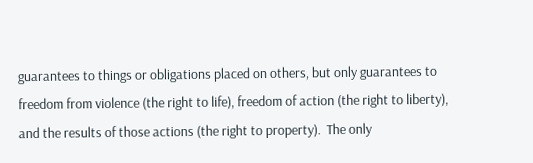guarantees to things or obligations placed on others, but only guarantees to freedom from violence (the right to life), freedom of action (the right to liberty), and the results of those actions (the right to property).  The only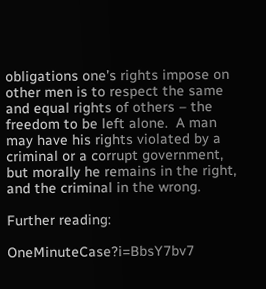obligations one’s rights impose on other men is to respect the same and equal rights of others – the freedom to be left alone.  A man may have his rights violated by a criminal or a corrupt government, but morally he remains in the right, and the criminal in the wrong.

Further reading:

OneMinuteCase?i=BbsY7bv7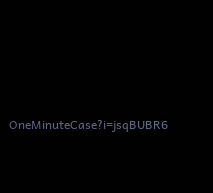OneMinuteCase?i=jsqBUBR6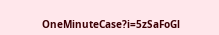OneMinuteCase?i=5zSaFoGl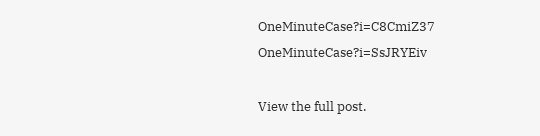OneMinuteCase?i=C8CmiZ37 OneMinuteCase?i=SsJRYEiv

View the full post.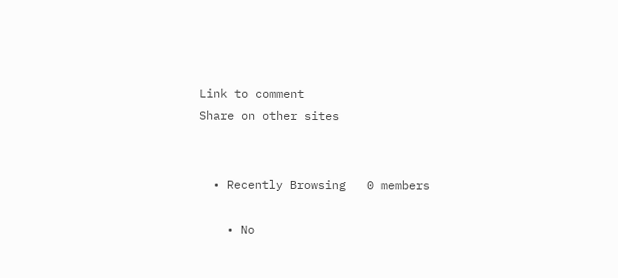Link to comment
Share on other sites


  • Recently Browsing   0 members

    • No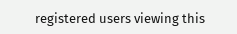registered users viewing this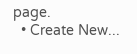page.
  • Create New...